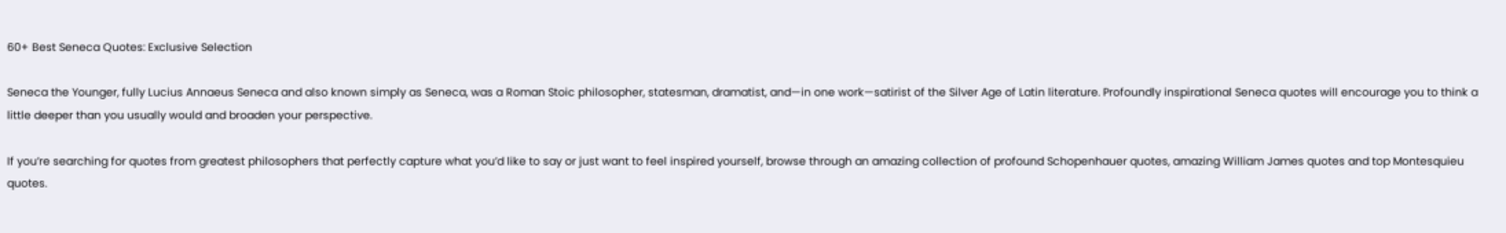60+ Best Seneca Quotes: Exclusive Selection

Seneca the Younger, fully Lucius Annaeus Seneca and also known simply as Seneca, was a Roman Stoic philosopher, statesman, dramatist, and—in one work—satirist of the Silver Age of Latin literature. Profoundly inspirational Seneca quotes will encourage you to think a little deeper than you usually would and broaden your perspective.

If you’re searching for quotes from greatest philosophers that perfectly capture what you’d like to say or just want to feel inspired yourself, browse through an amazing collection of profound Schopenhauer quotes, amazing William James quotes and top Montesquieu quotes.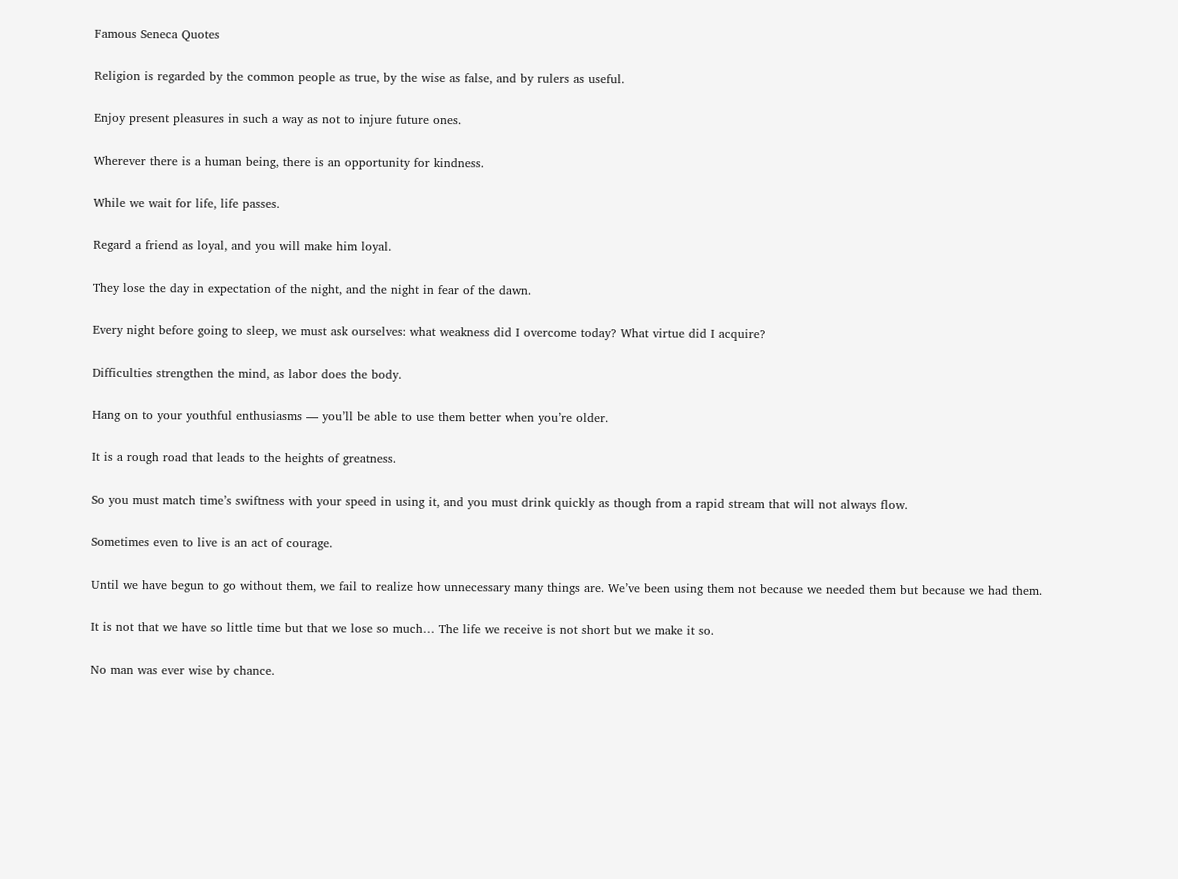Famous Seneca Quotes

Religion is regarded by the common people as true, by the wise as false, and by rulers as useful.

Enjoy present pleasures in such a way as not to injure future ones.

Wherever there is a human being, there is an opportunity for kindness.

While we wait for life, life passes.

Regard a friend as loyal, and you will make him loyal.

They lose the day in expectation of the night, and the night in fear of the dawn.

Every night before going to sleep, we must ask ourselves: what weakness did I overcome today? What virtue did I acquire?

Difficulties strengthen the mind, as labor does the body.

Hang on to your youthful enthusiasms — you’ll be able to use them better when you’re older.

It is a rough road that leads to the heights of greatness.

So you must match time’s swiftness with your speed in using it, and you must drink quickly as though from a rapid stream that will not always flow.

Sometimes even to live is an act of courage.

Until we have begun to go without them, we fail to realize how unnecessary many things are. We’ve been using them not because we needed them but because we had them.

It is not that we have so little time but that we lose so much… The life we receive is not short but we make it so.

No man was ever wise by chance.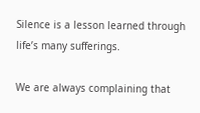Silence is a lesson learned through life’s many sufferings.

We are always complaining that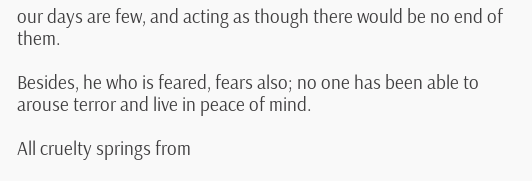our days are few, and acting as though there would be no end of them.

Besides, he who is feared, fears also; no one has been able to arouse terror and live in peace of mind.

All cruelty springs from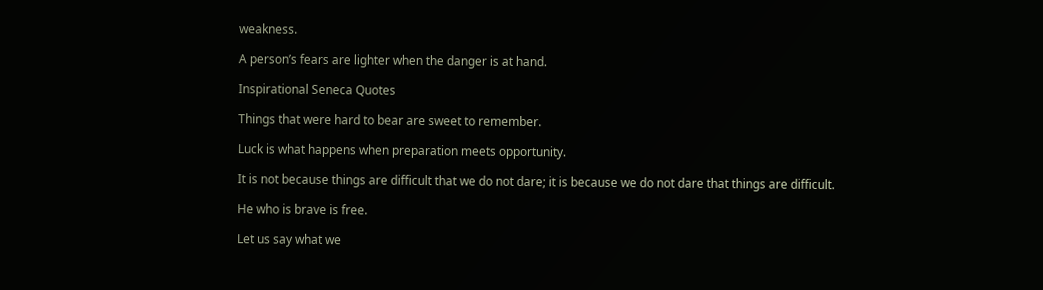weakness.

A person’s fears are lighter when the danger is at hand.

Inspirational Seneca Quotes

Things that were hard to bear are sweet to remember.

Luck is what happens when preparation meets opportunity.

It is not because things are difficult that we do not dare; it is because we do not dare that things are difficult.

He who is brave is free.

Let us say what we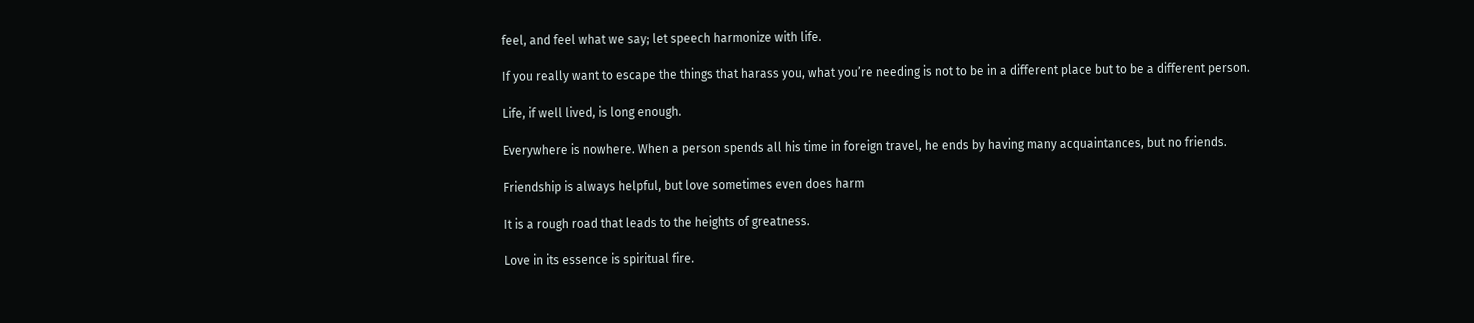feel, and feel what we say; let speech harmonize with life.

If you really want to escape the things that harass you, what you’re needing is not to be in a different place but to be a different person.

Life, if well lived, is long enough.

Everywhere is nowhere. When a person spends all his time in foreign travel, he ends by having many acquaintances, but no friends.

Friendship is always helpful, but love sometimes even does harm

It is a rough road that leads to the heights of greatness.

Love in its essence is spiritual fire.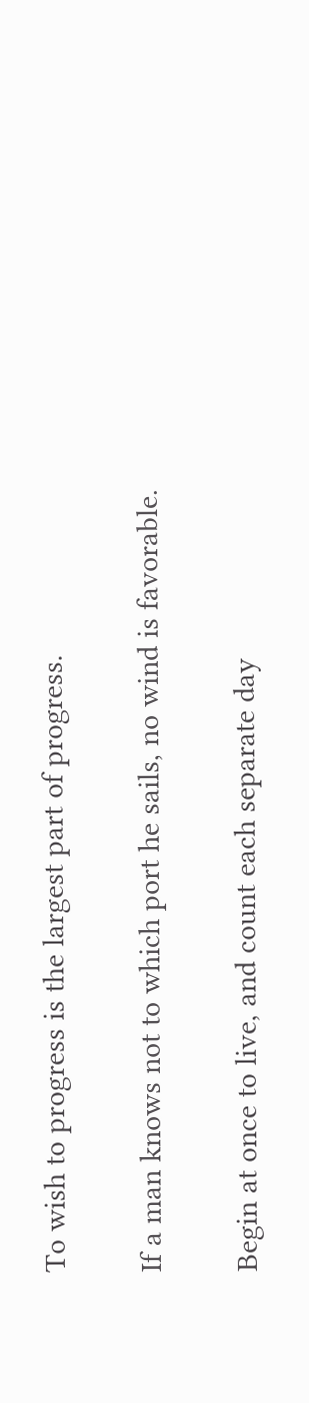To wish to progress is the largest part of progress.

If a man knows not to which port he sails, no wind is favorable.

Begin at once to live, and count each separate day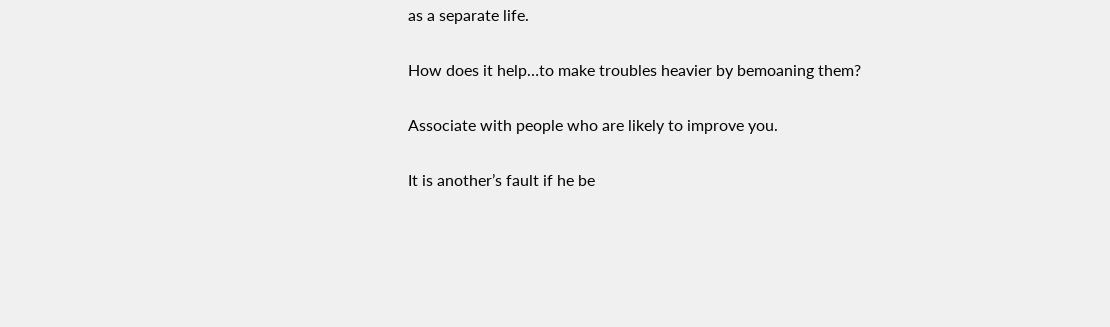as a separate life.

How does it help…to make troubles heavier by bemoaning them?

Associate with people who are likely to improve you.

It is another’s fault if he be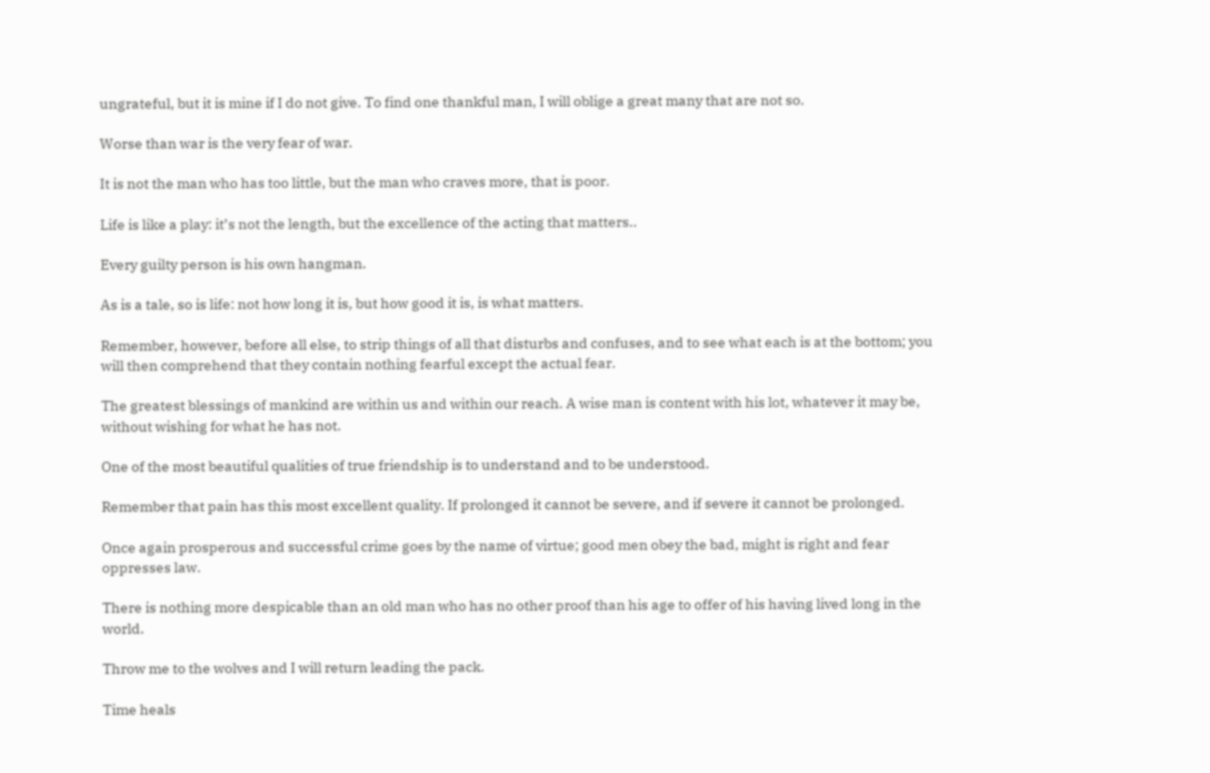ungrateful, but it is mine if I do not give. To find one thankful man, I will oblige a great many that are not so.

Worse than war is the very fear of war.

It is not the man who has too little, but the man who craves more, that is poor.

Life is like a play: it’s not the length, but the excellence of the acting that matters..

Every guilty person is his own hangman.

As is a tale, so is life: not how long it is, but how good it is, is what matters.

Remember, however, before all else, to strip things of all that disturbs and confuses, and to see what each is at the bottom; you will then comprehend that they contain nothing fearful except the actual fear.

The greatest blessings of mankind are within us and within our reach. A wise man is content with his lot, whatever it may be, without wishing for what he has not.

One of the most beautiful qualities of true friendship is to understand and to be understood.

Remember that pain has this most excellent quality. If prolonged it cannot be severe, and if severe it cannot be prolonged.

Once again prosperous and successful crime goes by the name of virtue; good men obey the bad, might is right and fear oppresses law.

There is nothing more despicable than an old man who has no other proof than his age to offer of his having lived long in the world.

Throw me to the wolves and I will return leading the pack.

Time heals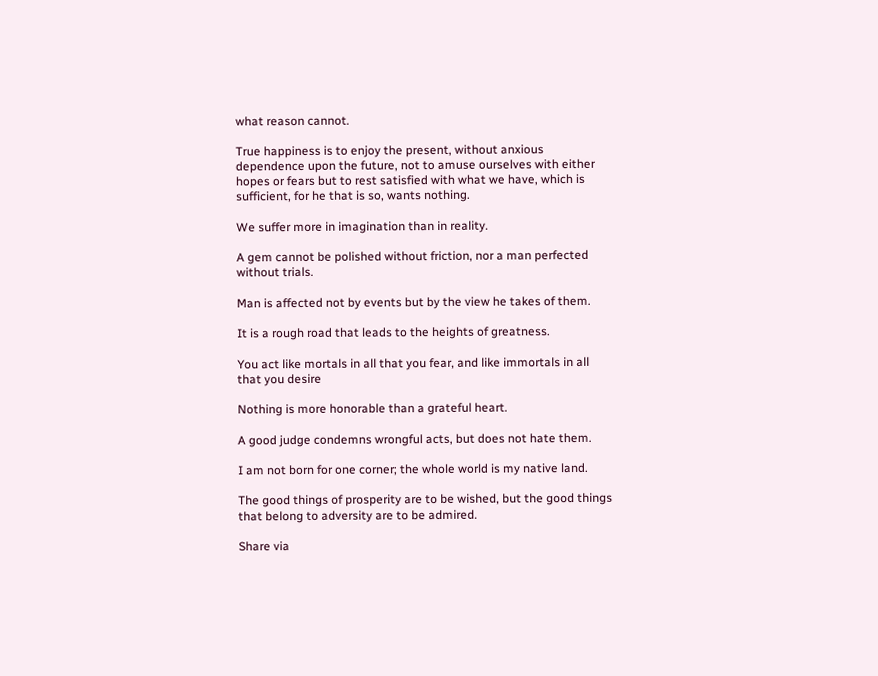what reason cannot.

True happiness is to enjoy the present, without anxious dependence upon the future, not to amuse ourselves with either hopes or fears but to rest satisfied with what we have, which is sufficient, for he that is so, wants nothing.

We suffer more in imagination than in reality.

A gem cannot be polished without friction, nor a man perfected without trials.

Man is affected not by events but by the view he takes of them.

It is a rough road that leads to the heights of greatness.

You act like mortals in all that you fear, and like immortals in all that you desire

Nothing is more honorable than a grateful heart.

A good judge condemns wrongful acts, but does not hate them.

I am not born for one corner; the whole world is my native land.

The good things of prosperity are to be wished, but the good things that belong to adversity are to be admired.

Share via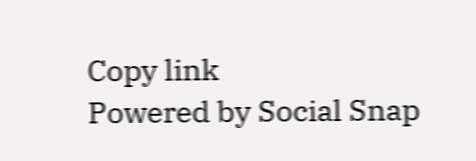Copy link
Powered by Social Snap